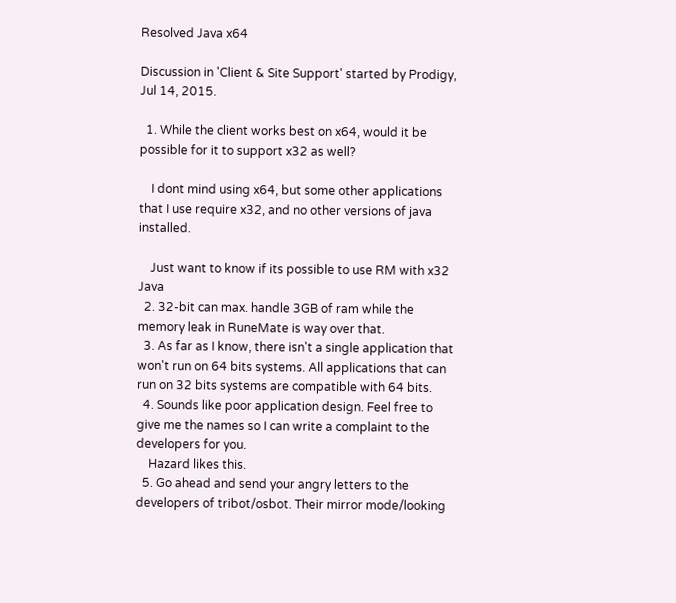Resolved Java x64

Discussion in 'Client & Site Support' started by Prodigy, Jul 14, 2015.

  1. While the client works best on x64, would it be possible for it to support x32 as well?

    I dont mind using x64, but some other applications that I use require x32, and no other versions of java installed.

    Just want to know if its possible to use RM with x32 Java
  2. 32-bit can max. handle 3GB of ram while the memory leak in RuneMate is way over that.
  3. As far as I know, there isn't a single application that won't run on 64 bits systems. All applications that can run on 32 bits systems are compatible with 64 bits.
  4. Sounds like poor application design. Feel free to give me the names so I can write a complaint to the developers for you.
    Hazard likes this.
  5. Go ahead and send your angry letters to the developers of tribot/osbot. Their mirror mode/looking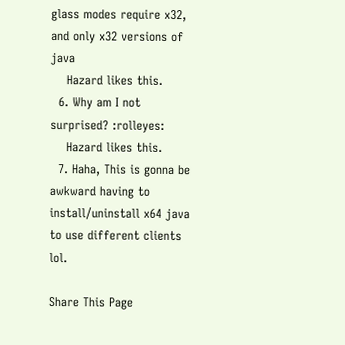glass modes require x32, and only x32 versions of java
    Hazard likes this.
  6. Why am I not surprised? :rolleyes:
    Hazard likes this.
  7. Haha, This is gonna be awkward having to install/uninstall x64 java to use different clients lol.

Share This Page